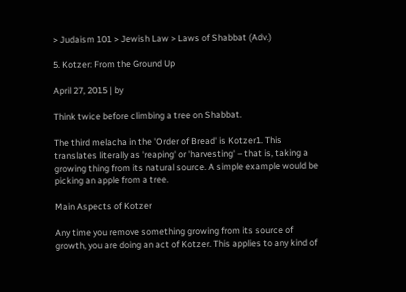> Judaism 101 > Jewish Law > Laws of Shabbat (Adv.)

5. Kotzer: From the Ground Up

April 27, 2015 | by

Think twice before climbing a tree on Shabbat.

The third melacha in the 'Order of Bread' is Kotzer1. This translates literally as 'reaping' or 'harvesting' – that is, taking a growing thing from its natural source. A simple example would be picking an apple from a tree.

Main Aspects of Kotzer

Any time you remove something growing from its source of growth, you are doing an act of Kotzer. This applies to any kind of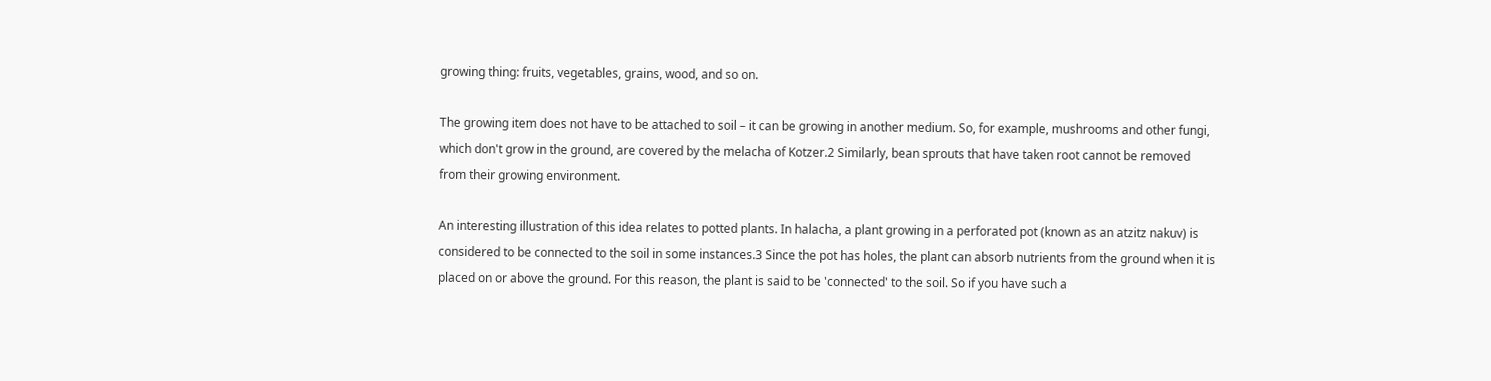growing thing: fruits, vegetables, grains, wood, and so on.

The growing item does not have to be attached to soil – it can be growing in another medium. So, for example, mushrooms and other fungi, which don't grow in the ground, are covered by the melacha of Kotzer.2 Similarly, bean sprouts that have taken root cannot be removed from their growing environment.

An interesting illustration of this idea relates to potted plants. In halacha, a plant growing in a perforated pot (known as an atzitz nakuv) is considered to be connected to the soil in some instances.3 Since the pot has holes, the plant can absorb nutrients from the ground when it is placed on or above the ground. For this reason, the plant is said to be 'connected' to the soil. So if you have such a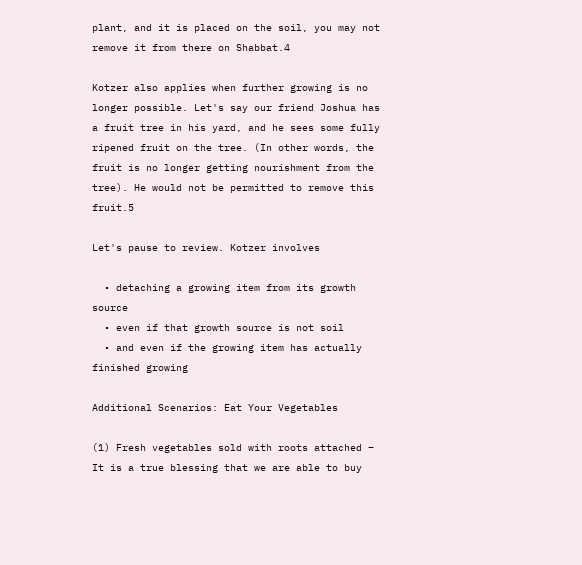plant, and it is placed on the soil, you may not remove it from there on Shabbat.4

Kotzer also applies when further growing is no longer possible. Let's say our friend Joshua has a fruit tree in his yard, and he sees some fully ripened fruit on the tree. (In other words, the fruit is no longer getting nourishment from the tree). He would not be permitted to remove this fruit.5

Let's pause to review. Kotzer involves

  • detaching a growing item from its growth source
  • even if that growth source is not soil
  • and even if the growing item has actually finished growing

Additional Scenarios: Eat Your Vegetables

(1) Fresh vegetables sold with roots attached – It is a true blessing that we are able to buy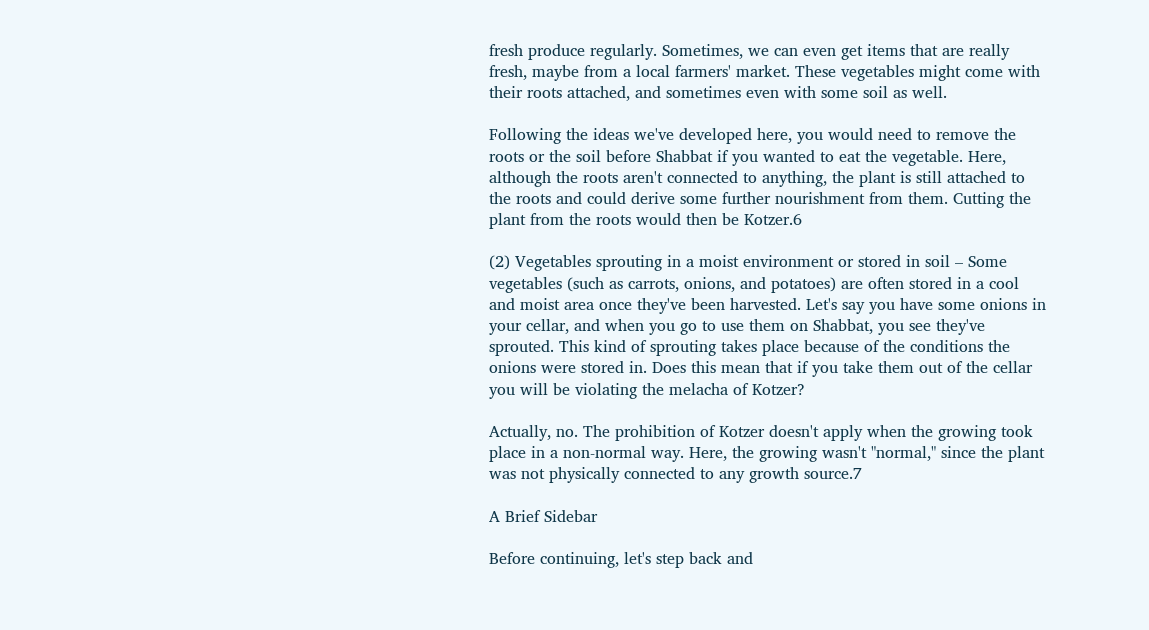fresh produce regularly. Sometimes, we can even get items that are really fresh, maybe from a local farmers' market. These vegetables might come with their roots attached, and sometimes even with some soil as well.

Following the ideas we've developed here, you would need to remove the roots or the soil before Shabbat if you wanted to eat the vegetable. Here, although the roots aren't connected to anything, the plant is still attached to the roots and could derive some further nourishment from them. Cutting the plant from the roots would then be Kotzer.6

(2) Vegetables sprouting in a moist environment or stored in soil – Some vegetables (such as carrots, onions, and potatoes) are often stored in a cool and moist area once they've been harvested. Let's say you have some onions in your cellar, and when you go to use them on Shabbat, you see they've sprouted. This kind of sprouting takes place because of the conditions the onions were stored in. Does this mean that if you take them out of the cellar you will be violating the melacha of Kotzer?

Actually, no. The prohibition of Kotzer doesn't apply when the growing took place in a non-normal way. Here, the growing wasn't "normal," since the plant was not physically connected to any growth source.7

A Brief Sidebar

Before continuing, let's step back and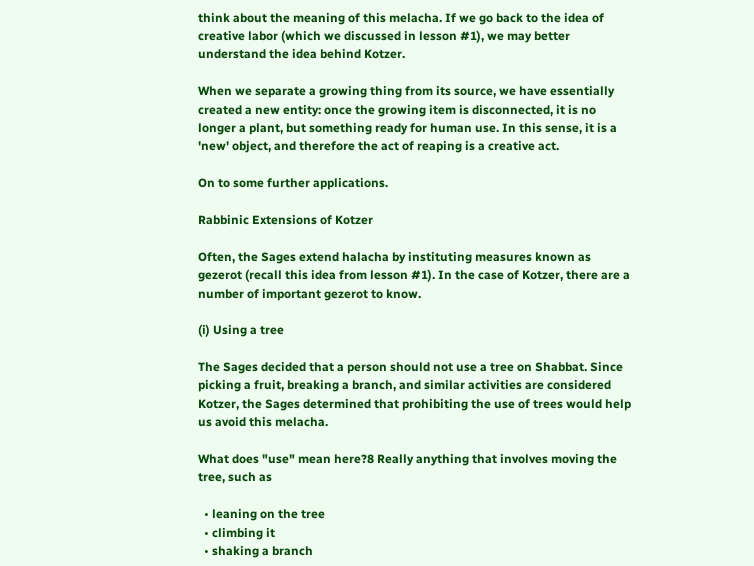think about the meaning of this melacha. If we go back to the idea of creative labor (which we discussed in lesson #1), we may better understand the idea behind Kotzer.

When we separate a growing thing from its source, we have essentially created a new entity: once the growing item is disconnected, it is no longer a plant, but something ready for human use. In this sense, it is a 'new' object, and therefore the act of reaping is a creative act.

On to some further applications.

Rabbinic Extensions of Kotzer

Often, the Sages extend halacha by instituting measures known as gezerot (recall this idea from lesson #1). In the case of Kotzer, there are a number of important gezerot to know.

(i) Using a tree

The Sages decided that a person should not use a tree on Shabbat. Since picking a fruit, breaking a branch, and similar activities are considered Kotzer, the Sages determined that prohibiting the use of trees would help us avoid this melacha.

What does "use" mean here?8 Really anything that involves moving the tree, such as

  • leaning on the tree
  • climbing it
  • shaking a branch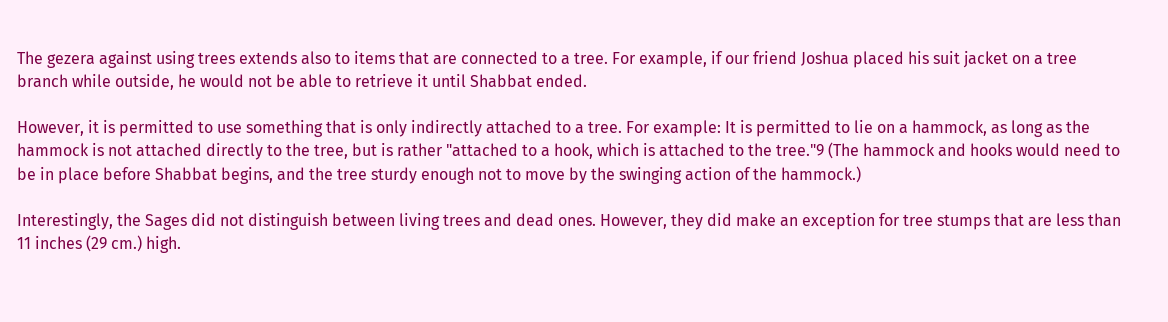The gezera against using trees extends also to items that are connected to a tree. For example, if our friend Joshua placed his suit jacket on a tree branch while outside, he would not be able to retrieve it until Shabbat ended.

However, it is permitted to use something that is only indirectly attached to a tree. For example: It is permitted to lie on a hammock, as long as the hammock is not attached directly to the tree, but is rather "attached to a hook, which is attached to the tree."9 (The hammock and hooks would need to be in place before Shabbat begins, and the tree sturdy enough not to move by the swinging action of the hammock.)

Interestingly, the Sages did not distinguish between living trees and dead ones. However, they did make an exception for tree stumps that are less than 11 inches (29 cm.) high.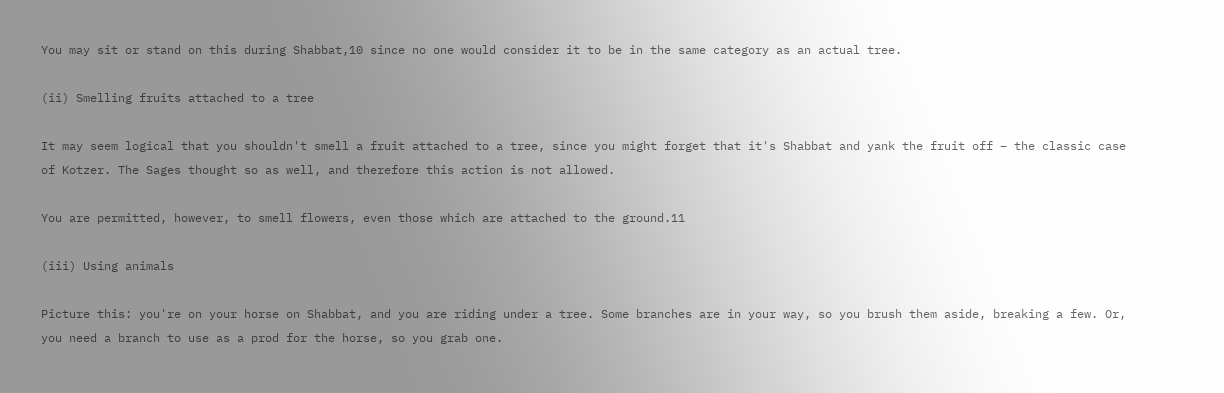You may sit or stand on this during Shabbat,10 since no one would consider it to be in the same category as an actual tree.

(ii) Smelling fruits attached to a tree

It may seem logical that you shouldn't smell a fruit attached to a tree, since you might forget that it's Shabbat and yank the fruit off – the classic case of Kotzer. The Sages thought so as well, and therefore this action is not allowed.

You are permitted, however, to smell flowers, even those which are attached to the ground.11

(iii) Using animals

Picture this: you're on your horse on Shabbat, and you are riding under a tree. Some branches are in your way, so you brush them aside, breaking a few. Or, you need a branch to use as a prod for the horse, so you grab one.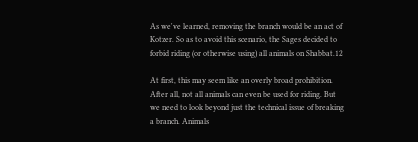As we've learned, removing the branch would be an act of Kotzer. So as to avoid this scenario, the Sages decided to forbid riding (or otherwise using) all animals on Shabbat.12

At first, this may seem like an overly broad prohibition. After all, not all animals can even be used for riding. But we need to look beyond just the technical issue of breaking a branch. Animals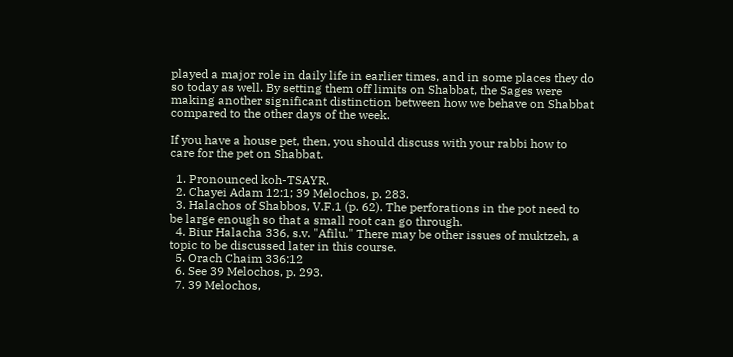played a major role in daily life in earlier times, and in some places they do so today as well. By setting them off limits on Shabbat, the Sages were making another significant distinction between how we behave on Shabbat compared to the other days of the week.

If you have a house pet, then, you should discuss with your rabbi how to care for the pet on Shabbat.

  1. Pronounced koh-TSAYR.
  2. Chayei Adam 12:1; 39 Melochos, p. 283.
  3. Halachos of Shabbos, V.F.1 (p. 62). The perforations in the pot need to be large enough so that a small root can go through.
  4. Biur Halacha 336, s.v. "Afilu." There may be other issues of muktzeh, a topic to be discussed later in this course.
  5. Orach Chaim 336:12
  6. See 39 Melochos, p. 293.
  7. 39 Melochos,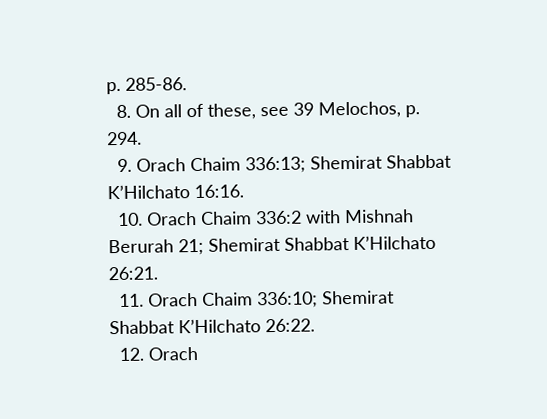p. 285-86.
  8. On all of these, see 39 Melochos, p. 294.
  9. Orach Chaim 336:13; Shemirat Shabbat K’Hilchato 16:16.
  10. Orach Chaim 336:2 with Mishnah Berurah 21; Shemirat Shabbat K’Hilchato 26:21.
  11. Orach Chaim 336:10; Shemirat Shabbat K’Hilchato 26:22.
  12. Orach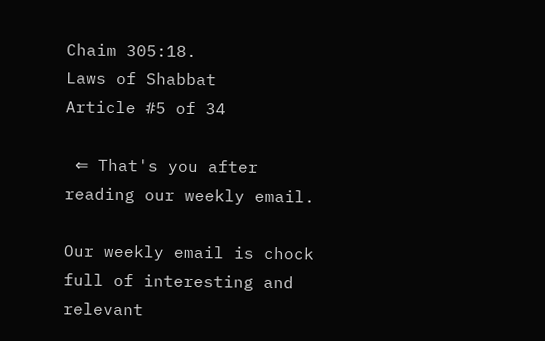Chaim 305:18.
Laws of Shabbat
Article #5 of 34

 ⇐ That's you after reading our weekly email.

Our weekly email is chock full of interesting and relevant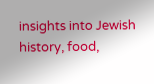insights into Jewish history, food,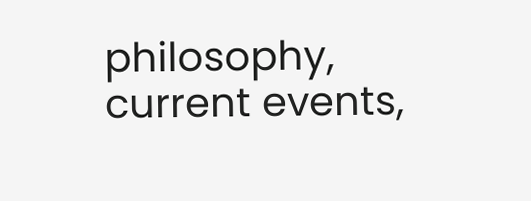philosophy, current events,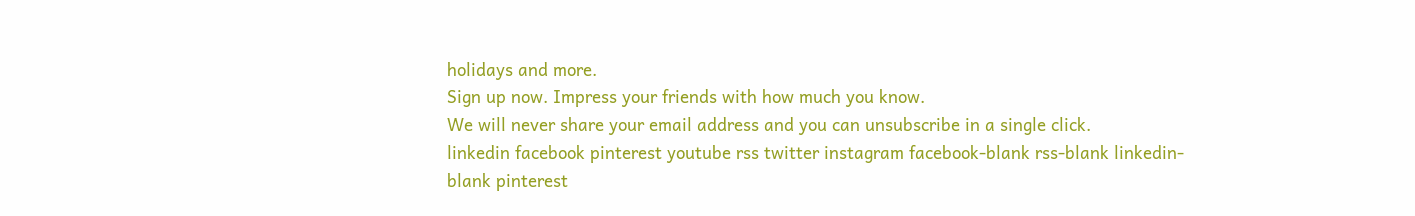holidays and more.
Sign up now. Impress your friends with how much you know.
We will never share your email address and you can unsubscribe in a single click.
linkedin facebook pinterest youtube rss twitter instagram facebook-blank rss-blank linkedin-blank pinterest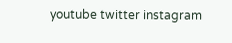youtube twitter instagram